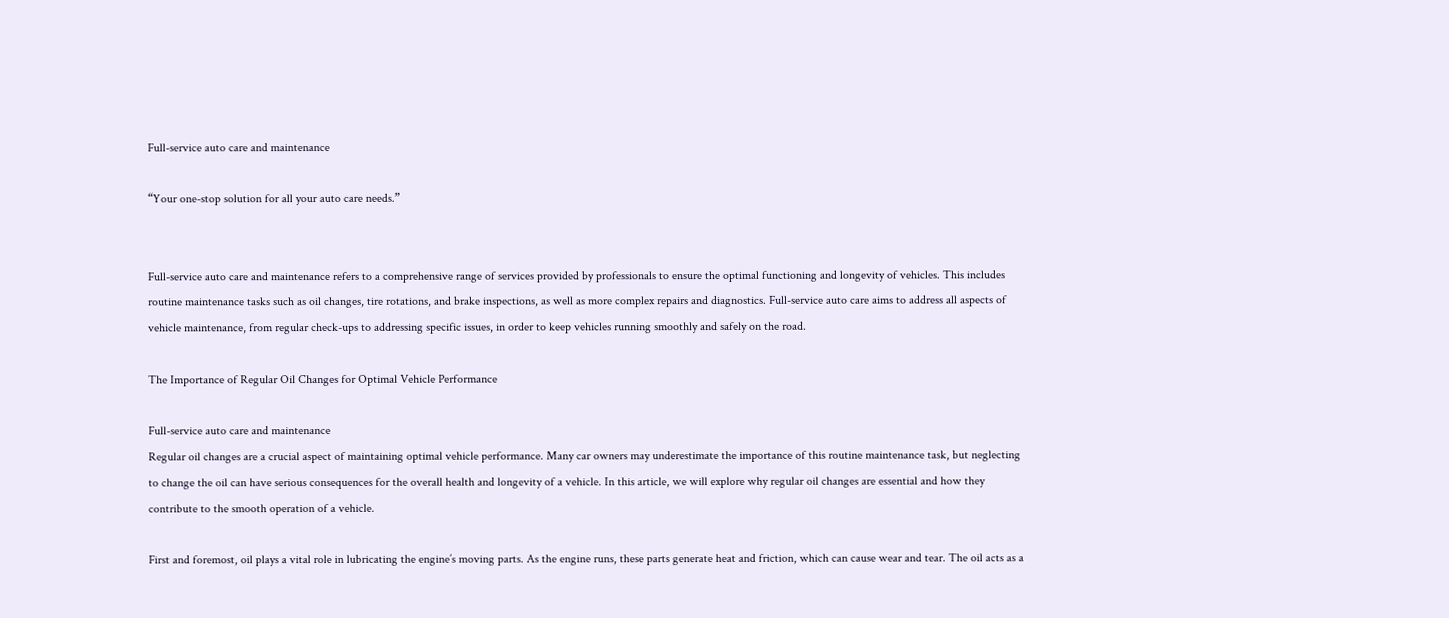Full-service auto care and maintenance

“Your one-stop solution for all your auto care needs.”


Full-service auto care and maintenance refers to a comprehensive range of services provided by professionals to ensure the optimal functioning and longevity of vehicles. This includes routine maintenance tasks such as oil changes, tire rotations, and brake inspections, as well as more complex repairs and diagnostics. Full-service auto care aims to address all aspects of vehicle maintenance, from regular check-ups to addressing specific issues, in order to keep vehicles running smoothly and safely on the road.

The Importance of Regular Oil Changes for Optimal Vehicle Performance

Full-service auto care and maintenance
Regular oil changes are a crucial aspect of maintaining optimal vehicle performance. Many car owners may underestimate the importance of this routine maintenance task, but neglecting to change the oil can have serious consequences for the overall health and longevity of a vehicle. In this article, we will explore why regular oil changes are essential and how they contribute to the smooth operation of a vehicle.

First and foremost, oil plays a vital role in lubricating the engine’s moving parts. As the engine runs, these parts generate heat and friction, which can cause wear and tear. The oil acts as a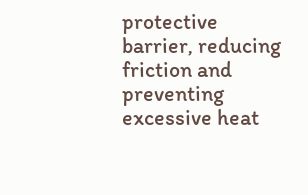protective barrier, reducing friction and preventing excessive heat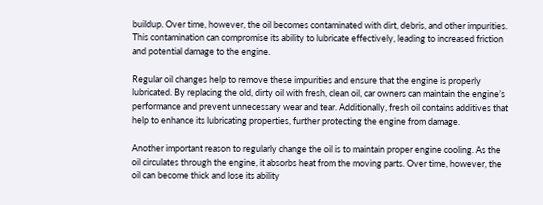buildup. Over time, however, the oil becomes contaminated with dirt, debris, and other impurities. This contamination can compromise its ability to lubricate effectively, leading to increased friction and potential damage to the engine.

Regular oil changes help to remove these impurities and ensure that the engine is properly lubricated. By replacing the old, dirty oil with fresh, clean oil, car owners can maintain the engine’s performance and prevent unnecessary wear and tear. Additionally, fresh oil contains additives that help to enhance its lubricating properties, further protecting the engine from damage.

Another important reason to regularly change the oil is to maintain proper engine cooling. As the oil circulates through the engine, it absorbs heat from the moving parts. Over time, however, the oil can become thick and lose its ability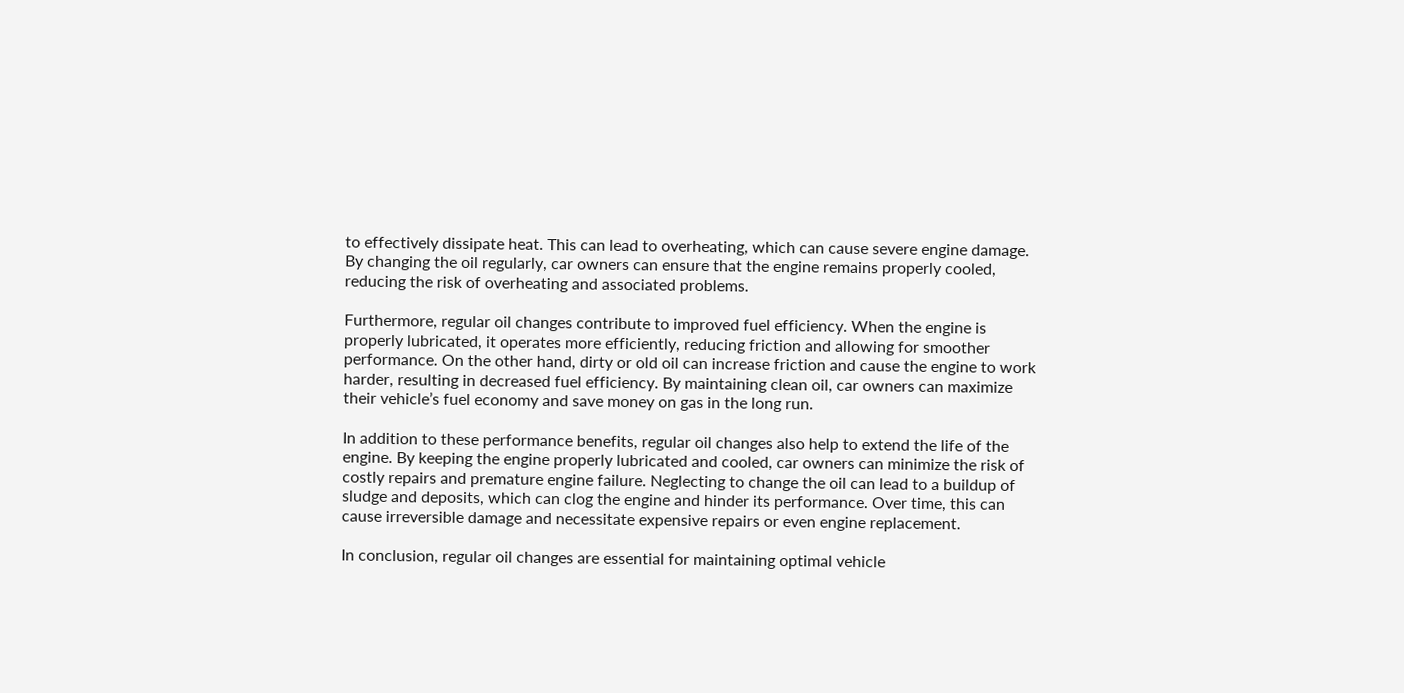to effectively dissipate heat. This can lead to overheating, which can cause severe engine damage. By changing the oil regularly, car owners can ensure that the engine remains properly cooled, reducing the risk of overheating and associated problems.

Furthermore, regular oil changes contribute to improved fuel efficiency. When the engine is properly lubricated, it operates more efficiently, reducing friction and allowing for smoother performance. On the other hand, dirty or old oil can increase friction and cause the engine to work harder, resulting in decreased fuel efficiency. By maintaining clean oil, car owners can maximize their vehicle’s fuel economy and save money on gas in the long run.

In addition to these performance benefits, regular oil changes also help to extend the life of the engine. By keeping the engine properly lubricated and cooled, car owners can minimize the risk of costly repairs and premature engine failure. Neglecting to change the oil can lead to a buildup of sludge and deposits, which can clog the engine and hinder its performance. Over time, this can cause irreversible damage and necessitate expensive repairs or even engine replacement.

In conclusion, regular oil changes are essential for maintaining optimal vehicle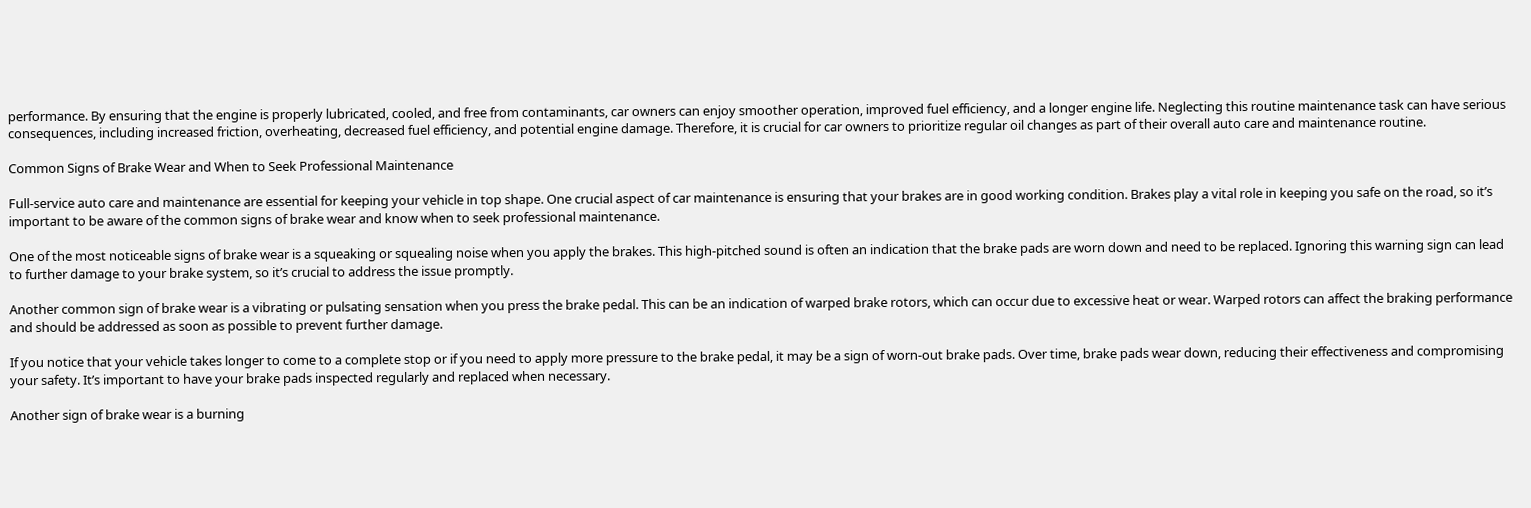performance. By ensuring that the engine is properly lubricated, cooled, and free from contaminants, car owners can enjoy smoother operation, improved fuel efficiency, and a longer engine life. Neglecting this routine maintenance task can have serious consequences, including increased friction, overheating, decreased fuel efficiency, and potential engine damage. Therefore, it is crucial for car owners to prioritize regular oil changes as part of their overall auto care and maintenance routine.

Common Signs of Brake Wear and When to Seek Professional Maintenance

Full-service auto care and maintenance are essential for keeping your vehicle in top shape. One crucial aspect of car maintenance is ensuring that your brakes are in good working condition. Brakes play a vital role in keeping you safe on the road, so it’s important to be aware of the common signs of brake wear and know when to seek professional maintenance.

One of the most noticeable signs of brake wear is a squeaking or squealing noise when you apply the brakes. This high-pitched sound is often an indication that the brake pads are worn down and need to be replaced. Ignoring this warning sign can lead to further damage to your brake system, so it’s crucial to address the issue promptly.

Another common sign of brake wear is a vibrating or pulsating sensation when you press the brake pedal. This can be an indication of warped brake rotors, which can occur due to excessive heat or wear. Warped rotors can affect the braking performance and should be addressed as soon as possible to prevent further damage.

If you notice that your vehicle takes longer to come to a complete stop or if you need to apply more pressure to the brake pedal, it may be a sign of worn-out brake pads. Over time, brake pads wear down, reducing their effectiveness and compromising your safety. It’s important to have your brake pads inspected regularly and replaced when necessary.

Another sign of brake wear is a burning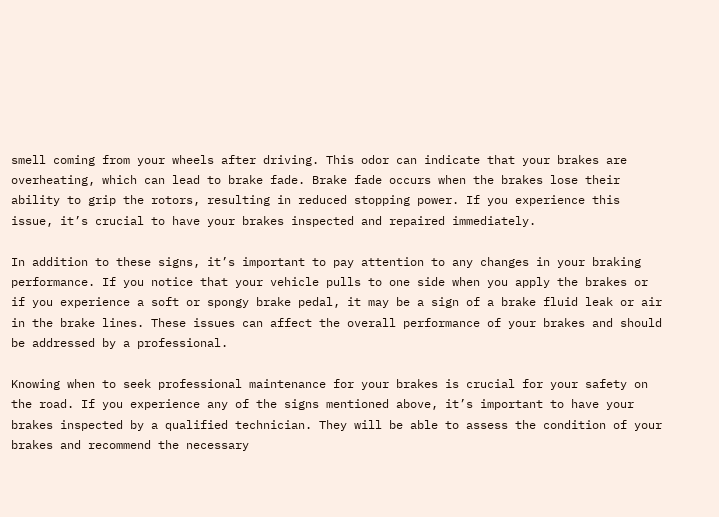smell coming from your wheels after driving. This odor can indicate that your brakes are overheating, which can lead to brake fade. Brake fade occurs when the brakes lose their ability to grip the rotors, resulting in reduced stopping power. If you experience this issue, it’s crucial to have your brakes inspected and repaired immediately.

In addition to these signs, it’s important to pay attention to any changes in your braking performance. If you notice that your vehicle pulls to one side when you apply the brakes or if you experience a soft or spongy brake pedal, it may be a sign of a brake fluid leak or air in the brake lines. These issues can affect the overall performance of your brakes and should be addressed by a professional.

Knowing when to seek professional maintenance for your brakes is crucial for your safety on the road. If you experience any of the signs mentioned above, it’s important to have your brakes inspected by a qualified technician. They will be able to assess the condition of your brakes and recommend the necessary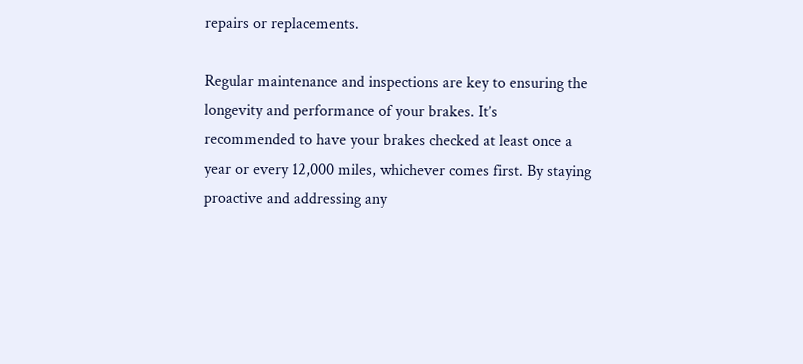repairs or replacements.

Regular maintenance and inspections are key to ensuring the longevity and performance of your brakes. It’s recommended to have your brakes checked at least once a year or every 12,000 miles, whichever comes first. By staying proactive and addressing any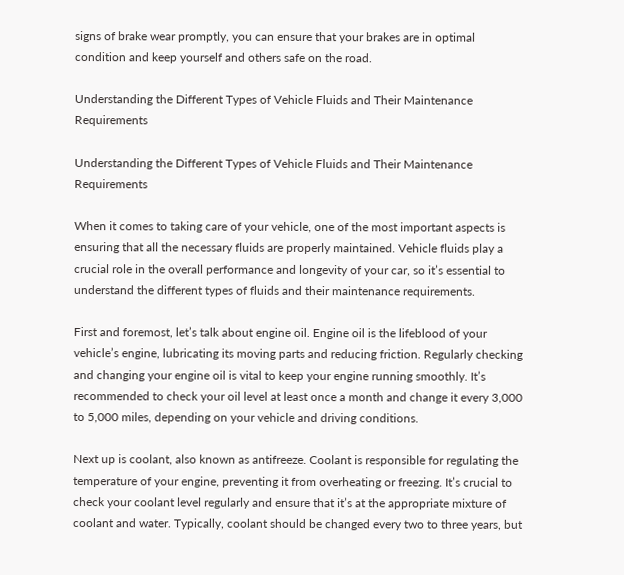signs of brake wear promptly, you can ensure that your brakes are in optimal condition and keep yourself and others safe on the road.

Understanding the Different Types of Vehicle Fluids and Their Maintenance Requirements

Understanding the Different Types of Vehicle Fluids and Their Maintenance Requirements

When it comes to taking care of your vehicle, one of the most important aspects is ensuring that all the necessary fluids are properly maintained. Vehicle fluids play a crucial role in the overall performance and longevity of your car, so it’s essential to understand the different types of fluids and their maintenance requirements.

First and foremost, let’s talk about engine oil. Engine oil is the lifeblood of your vehicle’s engine, lubricating its moving parts and reducing friction. Regularly checking and changing your engine oil is vital to keep your engine running smoothly. It’s recommended to check your oil level at least once a month and change it every 3,000 to 5,000 miles, depending on your vehicle and driving conditions.

Next up is coolant, also known as antifreeze. Coolant is responsible for regulating the temperature of your engine, preventing it from overheating or freezing. It’s crucial to check your coolant level regularly and ensure that it’s at the appropriate mixture of coolant and water. Typically, coolant should be changed every two to three years, but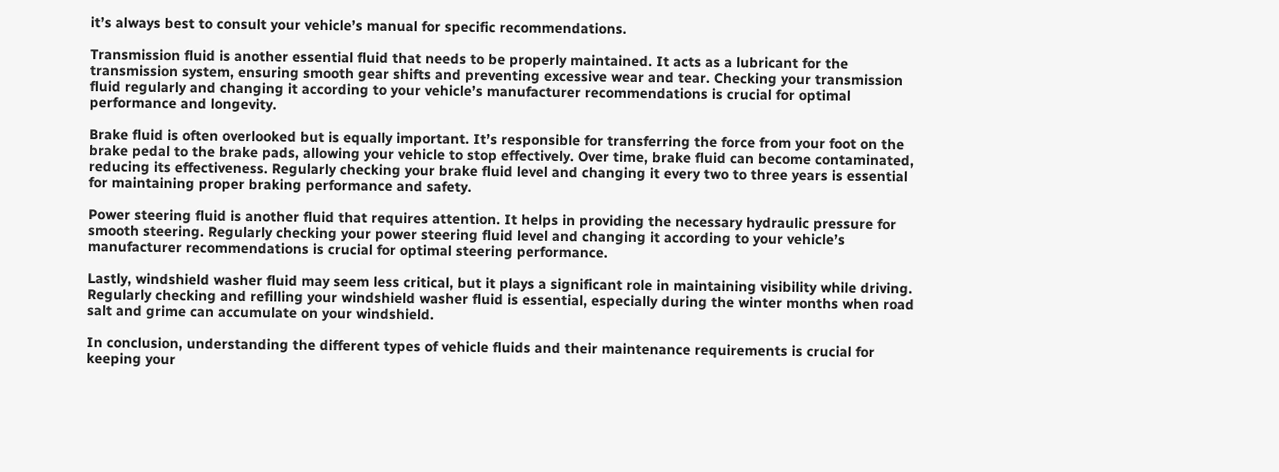it’s always best to consult your vehicle’s manual for specific recommendations.

Transmission fluid is another essential fluid that needs to be properly maintained. It acts as a lubricant for the transmission system, ensuring smooth gear shifts and preventing excessive wear and tear. Checking your transmission fluid regularly and changing it according to your vehicle’s manufacturer recommendations is crucial for optimal performance and longevity.

Brake fluid is often overlooked but is equally important. It’s responsible for transferring the force from your foot on the brake pedal to the brake pads, allowing your vehicle to stop effectively. Over time, brake fluid can become contaminated, reducing its effectiveness. Regularly checking your brake fluid level and changing it every two to three years is essential for maintaining proper braking performance and safety.

Power steering fluid is another fluid that requires attention. It helps in providing the necessary hydraulic pressure for smooth steering. Regularly checking your power steering fluid level and changing it according to your vehicle’s manufacturer recommendations is crucial for optimal steering performance.

Lastly, windshield washer fluid may seem less critical, but it plays a significant role in maintaining visibility while driving. Regularly checking and refilling your windshield washer fluid is essential, especially during the winter months when road salt and grime can accumulate on your windshield.

In conclusion, understanding the different types of vehicle fluids and their maintenance requirements is crucial for keeping your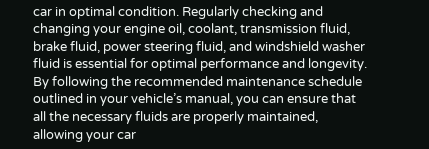car in optimal condition. Regularly checking and changing your engine oil, coolant, transmission fluid, brake fluid, power steering fluid, and windshield washer fluid is essential for optimal performance and longevity. By following the recommended maintenance schedule outlined in your vehicle’s manual, you can ensure that all the necessary fluids are properly maintained, allowing your car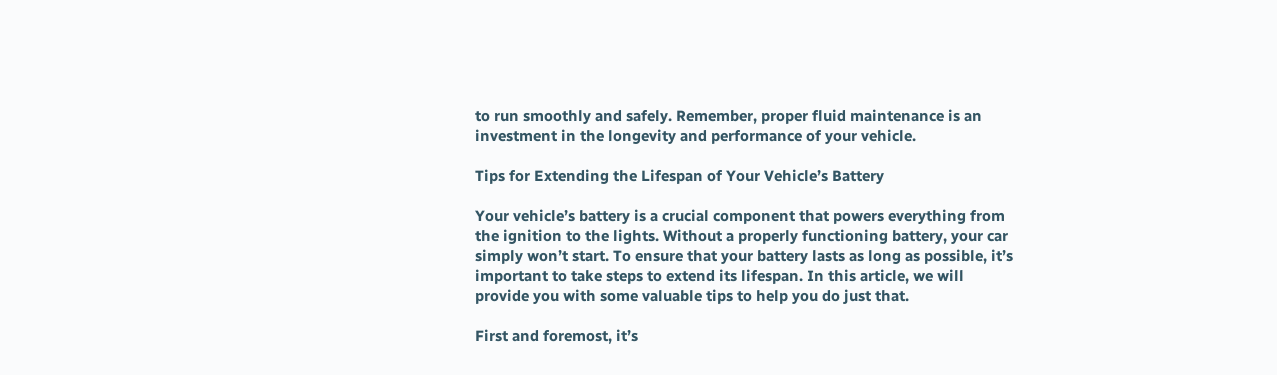to run smoothly and safely. Remember, proper fluid maintenance is an investment in the longevity and performance of your vehicle.

Tips for Extending the Lifespan of Your Vehicle’s Battery

Your vehicle’s battery is a crucial component that powers everything from the ignition to the lights. Without a properly functioning battery, your car simply won’t start. To ensure that your battery lasts as long as possible, it’s important to take steps to extend its lifespan. In this article, we will provide you with some valuable tips to help you do just that.

First and foremost, it’s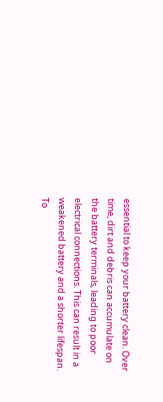essential to keep your battery clean. Over time, dirt and debris can accumulate on the battery terminals, leading to poor electrical connections. This can result in a weakened battery and a shorter lifespan. To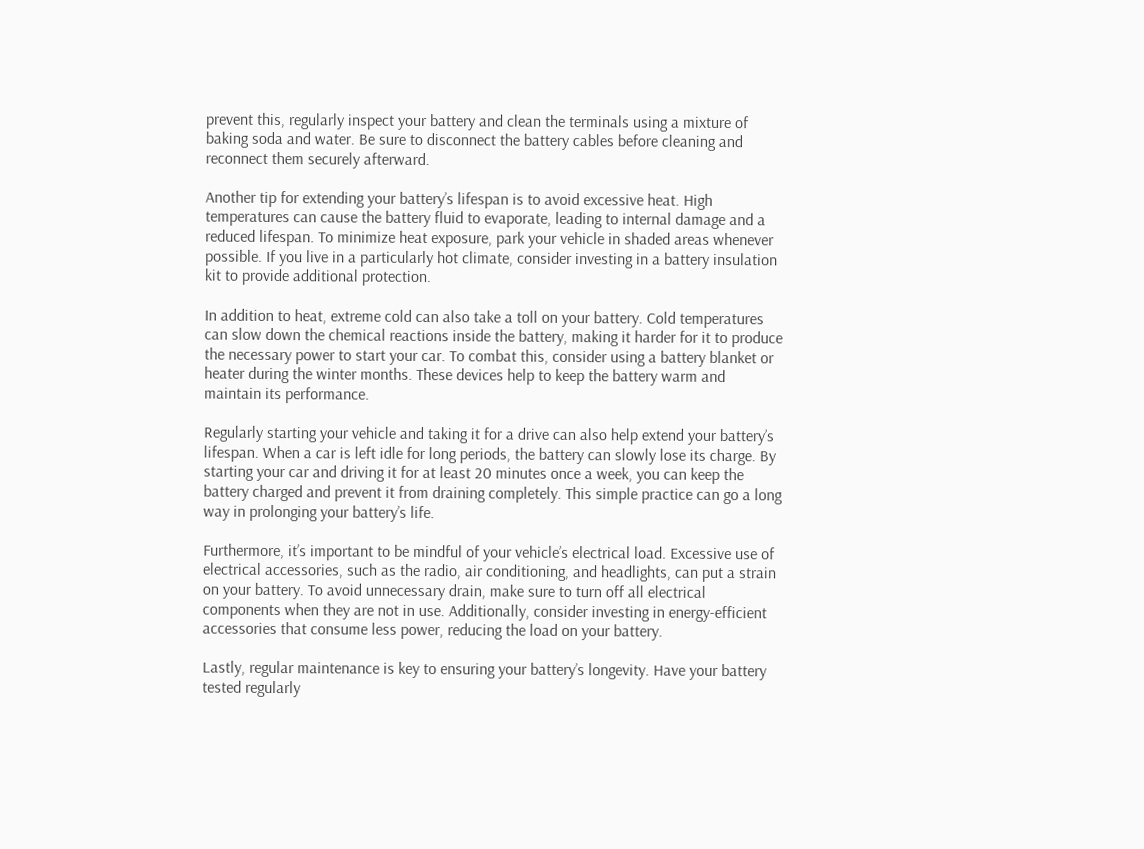prevent this, regularly inspect your battery and clean the terminals using a mixture of baking soda and water. Be sure to disconnect the battery cables before cleaning and reconnect them securely afterward.

Another tip for extending your battery’s lifespan is to avoid excessive heat. High temperatures can cause the battery fluid to evaporate, leading to internal damage and a reduced lifespan. To minimize heat exposure, park your vehicle in shaded areas whenever possible. If you live in a particularly hot climate, consider investing in a battery insulation kit to provide additional protection.

In addition to heat, extreme cold can also take a toll on your battery. Cold temperatures can slow down the chemical reactions inside the battery, making it harder for it to produce the necessary power to start your car. To combat this, consider using a battery blanket or heater during the winter months. These devices help to keep the battery warm and maintain its performance.

Regularly starting your vehicle and taking it for a drive can also help extend your battery’s lifespan. When a car is left idle for long periods, the battery can slowly lose its charge. By starting your car and driving it for at least 20 minutes once a week, you can keep the battery charged and prevent it from draining completely. This simple practice can go a long way in prolonging your battery’s life.

Furthermore, it’s important to be mindful of your vehicle’s electrical load. Excessive use of electrical accessories, such as the radio, air conditioning, and headlights, can put a strain on your battery. To avoid unnecessary drain, make sure to turn off all electrical components when they are not in use. Additionally, consider investing in energy-efficient accessories that consume less power, reducing the load on your battery.

Lastly, regular maintenance is key to ensuring your battery’s longevity. Have your battery tested regularly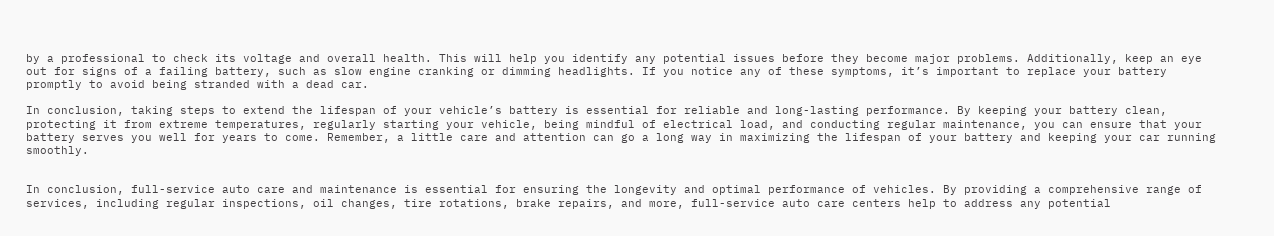by a professional to check its voltage and overall health. This will help you identify any potential issues before they become major problems. Additionally, keep an eye out for signs of a failing battery, such as slow engine cranking or dimming headlights. If you notice any of these symptoms, it’s important to replace your battery promptly to avoid being stranded with a dead car.

In conclusion, taking steps to extend the lifespan of your vehicle’s battery is essential for reliable and long-lasting performance. By keeping your battery clean, protecting it from extreme temperatures, regularly starting your vehicle, being mindful of electrical load, and conducting regular maintenance, you can ensure that your battery serves you well for years to come. Remember, a little care and attention can go a long way in maximizing the lifespan of your battery and keeping your car running smoothly.


In conclusion, full-service auto care and maintenance is essential for ensuring the longevity and optimal performance of vehicles. By providing a comprehensive range of services, including regular inspections, oil changes, tire rotations, brake repairs, and more, full-service auto care centers help to address any potential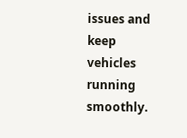issues and keep vehicles running smoothly.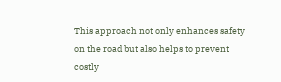This approach not only enhances safety on the road but also helps to prevent costly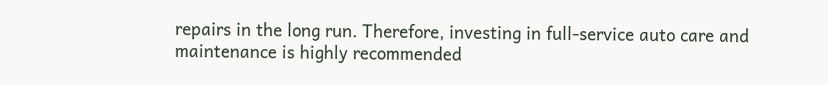repairs in the long run. Therefore, investing in full-service auto care and maintenance is highly recommended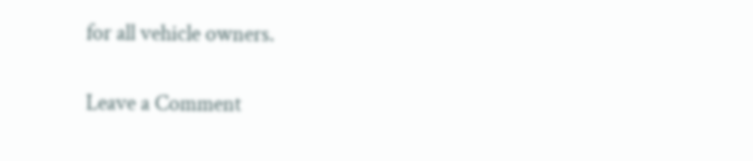for all vehicle owners.

Leave a Comment